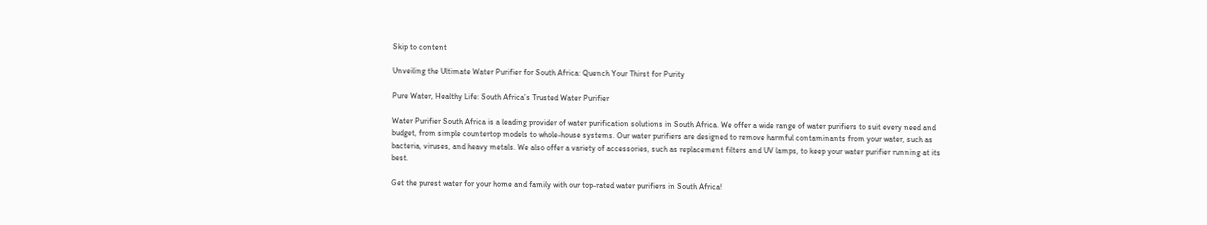Skip to content

Unveiling the Ultimate Water Purifier for South Africa: Quench Your Thirst for Purity

Pure Water, Healthy Life: South Africa’s Trusted Water Purifier

Water Purifier South Africa is a leading provider of water purification solutions in South Africa. We offer a wide range of water purifiers to suit every need and budget, from simple countertop models to whole-house systems. Our water purifiers are designed to remove harmful contaminants from your water, such as bacteria, viruses, and heavy metals. We also offer a variety of accessories, such as replacement filters and UV lamps, to keep your water purifier running at its best.

Get the purest water for your home and family with our top-rated water purifiers in South Africa!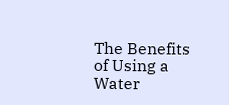The Benefits of Using a Water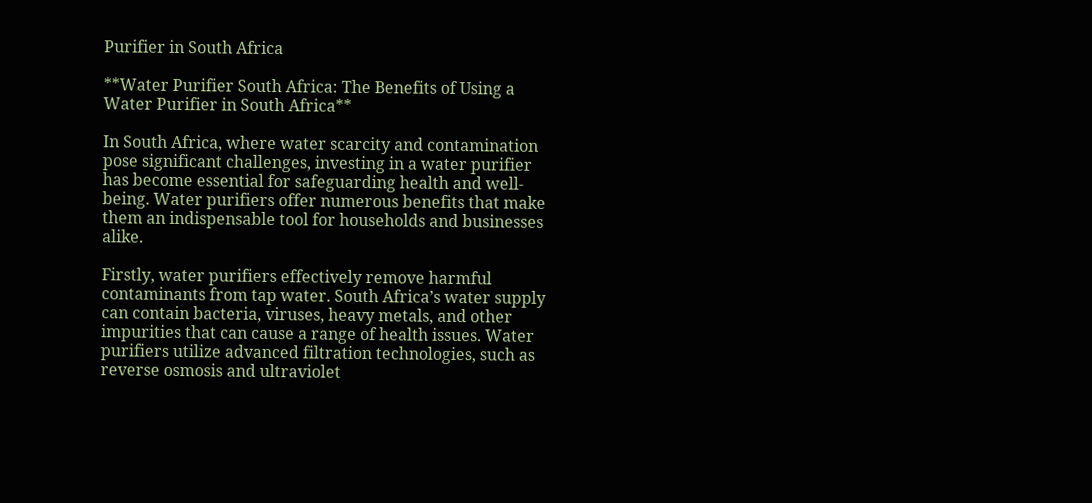Purifier in South Africa

**Water Purifier South Africa: The Benefits of Using a Water Purifier in South Africa**

In South Africa, where water scarcity and contamination pose significant challenges, investing in a water purifier has become essential for safeguarding health and well-being. Water purifiers offer numerous benefits that make them an indispensable tool for households and businesses alike.

Firstly, water purifiers effectively remove harmful contaminants from tap water. South Africa’s water supply can contain bacteria, viruses, heavy metals, and other impurities that can cause a range of health issues. Water purifiers utilize advanced filtration technologies, such as reverse osmosis and ultraviolet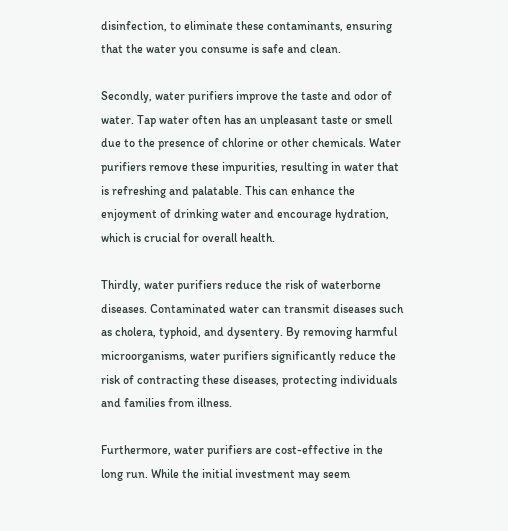disinfection, to eliminate these contaminants, ensuring that the water you consume is safe and clean.

Secondly, water purifiers improve the taste and odor of water. Tap water often has an unpleasant taste or smell due to the presence of chlorine or other chemicals. Water purifiers remove these impurities, resulting in water that is refreshing and palatable. This can enhance the enjoyment of drinking water and encourage hydration, which is crucial for overall health.

Thirdly, water purifiers reduce the risk of waterborne diseases. Contaminated water can transmit diseases such as cholera, typhoid, and dysentery. By removing harmful microorganisms, water purifiers significantly reduce the risk of contracting these diseases, protecting individuals and families from illness.

Furthermore, water purifiers are cost-effective in the long run. While the initial investment may seem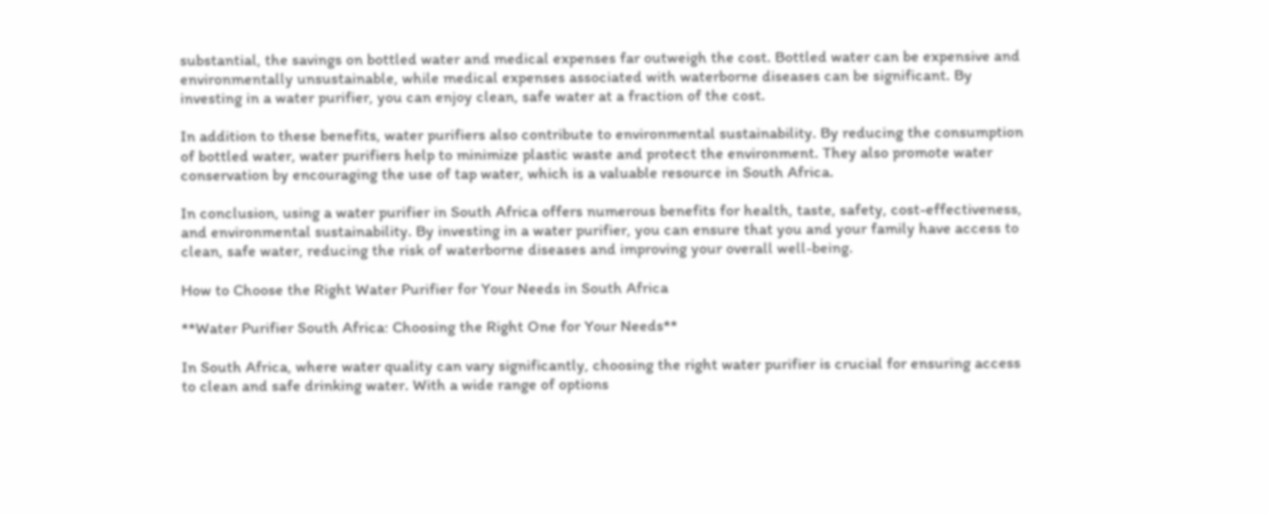substantial, the savings on bottled water and medical expenses far outweigh the cost. Bottled water can be expensive and environmentally unsustainable, while medical expenses associated with waterborne diseases can be significant. By investing in a water purifier, you can enjoy clean, safe water at a fraction of the cost.

In addition to these benefits, water purifiers also contribute to environmental sustainability. By reducing the consumption of bottled water, water purifiers help to minimize plastic waste and protect the environment. They also promote water conservation by encouraging the use of tap water, which is a valuable resource in South Africa.

In conclusion, using a water purifier in South Africa offers numerous benefits for health, taste, safety, cost-effectiveness, and environmental sustainability. By investing in a water purifier, you can ensure that you and your family have access to clean, safe water, reducing the risk of waterborne diseases and improving your overall well-being.

How to Choose the Right Water Purifier for Your Needs in South Africa

**Water Purifier South Africa: Choosing the Right One for Your Needs**

In South Africa, where water quality can vary significantly, choosing the right water purifier is crucial for ensuring access to clean and safe drinking water. With a wide range of options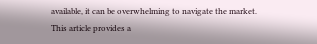available, it can be overwhelming to navigate the market. This article provides a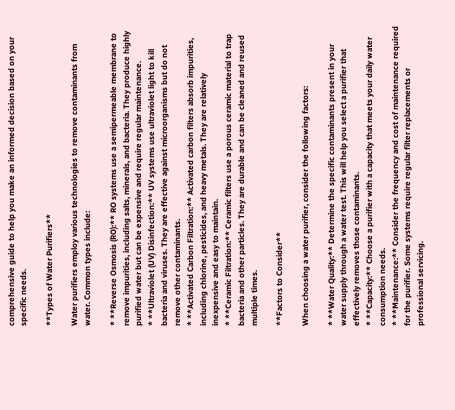comprehensive guide to help you make an informed decision based on your specific needs.

**Types of Water Purifiers**

Water purifiers employ various technologies to remove contaminants from water. Common types include:

* **Reverse Osmosis (RO):** RO systems use a semipermeable membrane to remove impurities, including salts, minerals, and bacteria. They produce highly purified water but can be expensive and require regular maintenance.
* **Ultraviolet (UV) Disinfection:** UV systems use ultraviolet light to kill bacteria and viruses. They are effective against microorganisms but do not remove other contaminants.
* **Activated Carbon Filtration:** Activated carbon filters absorb impurities, including chlorine, pesticides, and heavy metals. They are relatively inexpensive and easy to maintain.
* **Ceramic Filtration:** Ceramic filters use a porous ceramic material to trap bacteria and other particles. They are durable and can be cleaned and reused multiple times.

**Factors to Consider**

When choosing a water purifier, consider the following factors:

* **Water Quality:** Determine the specific contaminants present in your water supply through a water test. This will help you select a purifier that effectively removes those contaminants.
* **Capacity:** Choose a purifier with a capacity that meets your daily water consumption needs.
* **Maintenance:** Consider the frequency and cost of maintenance required for the purifier. Some systems require regular filter replacements or professional servicing.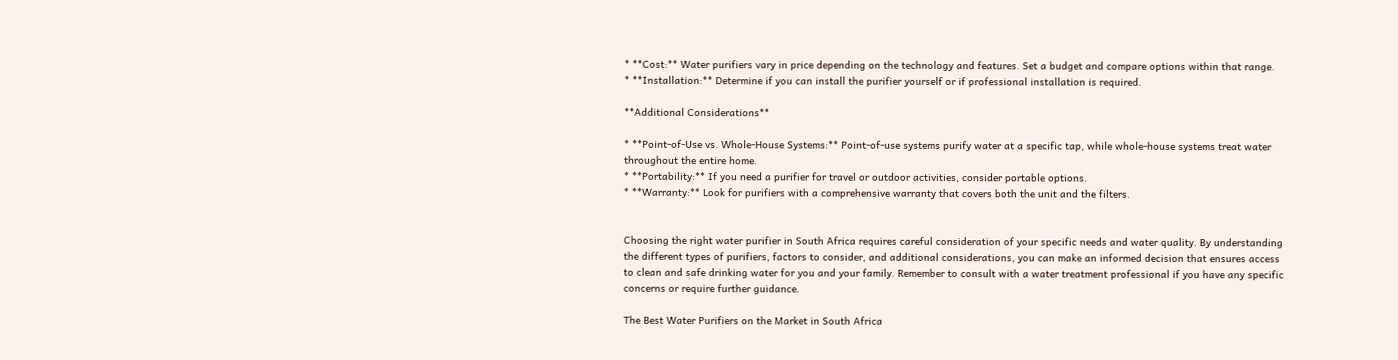* **Cost:** Water purifiers vary in price depending on the technology and features. Set a budget and compare options within that range.
* **Installation:** Determine if you can install the purifier yourself or if professional installation is required.

**Additional Considerations**

* **Point-of-Use vs. Whole-House Systems:** Point-of-use systems purify water at a specific tap, while whole-house systems treat water throughout the entire home.
* **Portability:** If you need a purifier for travel or outdoor activities, consider portable options.
* **Warranty:** Look for purifiers with a comprehensive warranty that covers both the unit and the filters.


Choosing the right water purifier in South Africa requires careful consideration of your specific needs and water quality. By understanding the different types of purifiers, factors to consider, and additional considerations, you can make an informed decision that ensures access to clean and safe drinking water for you and your family. Remember to consult with a water treatment professional if you have any specific concerns or require further guidance.

The Best Water Purifiers on the Market in South Africa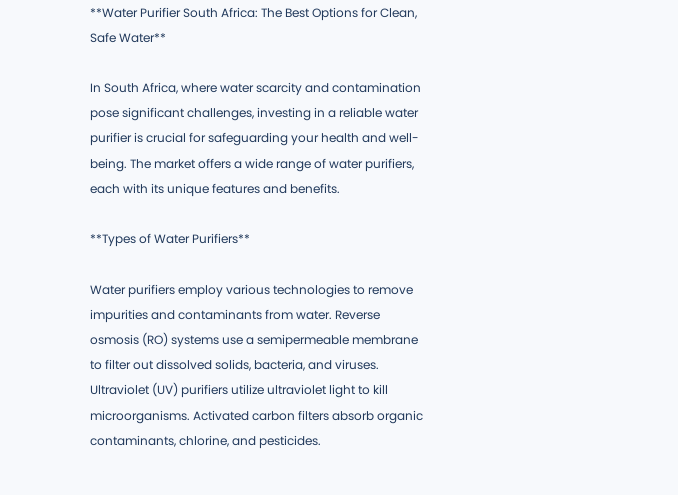**Water Purifier South Africa: The Best Options for Clean, Safe Water**

In South Africa, where water scarcity and contamination pose significant challenges, investing in a reliable water purifier is crucial for safeguarding your health and well-being. The market offers a wide range of water purifiers, each with its unique features and benefits.

**Types of Water Purifiers**

Water purifiers employ various technologies to remove impurities and contaminants from water. Reverse osmosis (RO) systems use a semipermeable membrane to filter out dissolved solids, bacteria, and viruses. Ultraviolet (UV) purifiers utilize ultraviolet light to kill microorganisms. Activated carbon filters absorb organic contaminants, chlorine, and pesticides.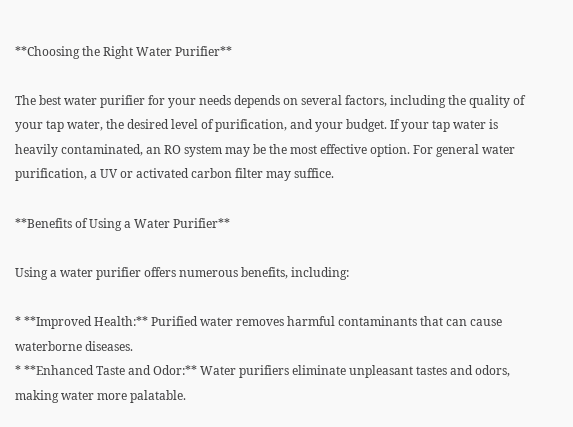**Choosing the Right Water Purifier**

The best water purifier for your needs depends on several factors, including the quality of your tap water, the desired level of purification, and your budget. If your tap water is heavily contaminated, an RO system may be the most effective option. For general water purification, a UV or activated carbon filter may suffice.

**Benefits of Using a Water Purifier**

Using a water purifier offers numerous benefits, including:

* **Improved Health:** Purified water removes harmful contaminants that can cause waterborne diseases.
* **Enhanced Taste and Odor:** Water purifiers eliminate unpleasant tastes and odors, making water more palatable.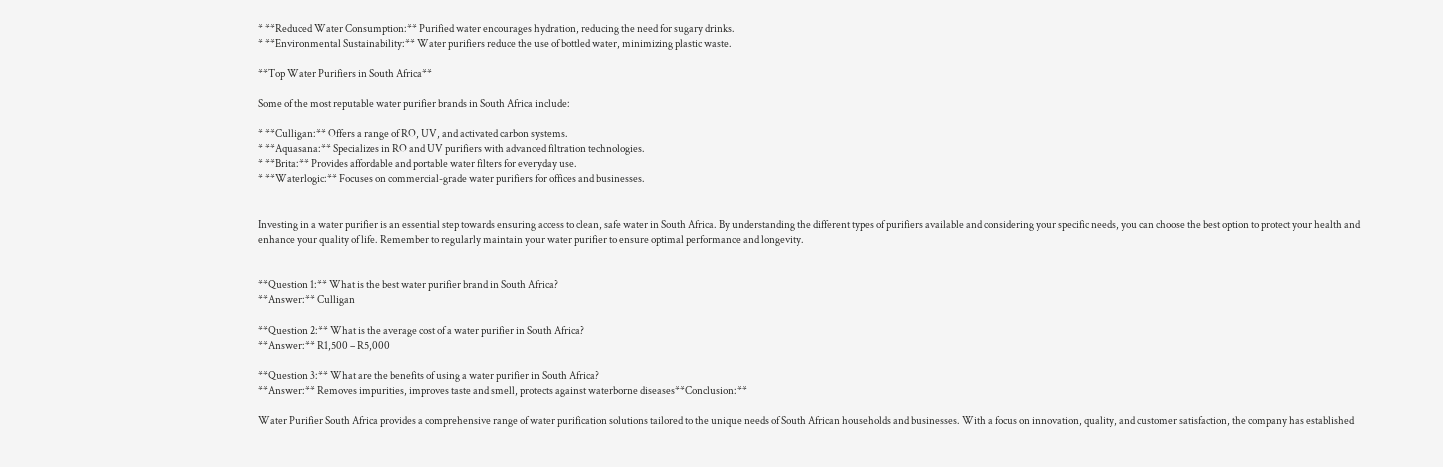* **Reduced Water Consumption:** Purified water encourages hydration, reducing the need for sugary drinks.
* **Environmental Sustainability:** Water purifiers reduce the use of bottled water, minimizing plastic waste.

**Top Water Purifiers in South Africa**

Some of the most reputable water purifier brands in South Africa include:

* **Culligan:** Offers a range of RO, UV, and activated carbon systems.
* **Aquasana:** Specializes in RO and UV purifiers with advanced filtration technologies.
* **Brita:** Provides affordable and portable water filters for everyday use.
* **Waterlogic:** Focuses on commercial-grade water purifiers for offices and businesses.


Investing in a water purifier is an essential step towards ensuring access to clean, safe water in South Africa. By understanding the different types of purifiers available and considering your specific needs, you can choose the best option to protect your health and enhance your quality of life. Remember to regularly maintain your water purifier to ensure optimal performance and longevity.


**Question 1:** What is the best water purifier brand in South Africa?
**Answer:** Culligan

**Question 2:** What is the average cost of a water purifier in South Africa?
**Answer:** R1,500 – R5,000

**Question 3:** What are the benefits of using a water purifier in South Africa?
**Answer:** Removes impurities, improves taste and smell, protects against waterborne diseases**Conclusion:**

Water Purifier South Africa provides a comprehensive range of water purification solutions tailored to the unique needs of South African households and businesses. With a focus on innovation, quality, and customer satisfaction, the company has established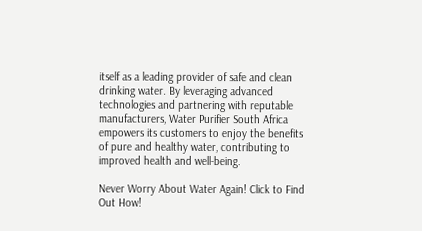itself as a leading provider of safe and clean drinking water. By leveraging advanced technologies and partnering with reputable manufacturers, Water Purifier South Africa empowers its customers to enjoy the benefits of pure and healthy water, contributing to improved health and well-being.

Never Worry About Water Again! Click to Find Out How!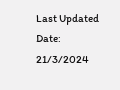Last Updated Date: 21/3/2024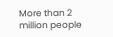More than 2 million people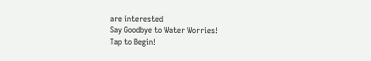are interested
Say Goodbye to Water Worries!
Tap to Begin!